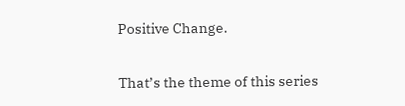Positive Change.

That’s the theme of this series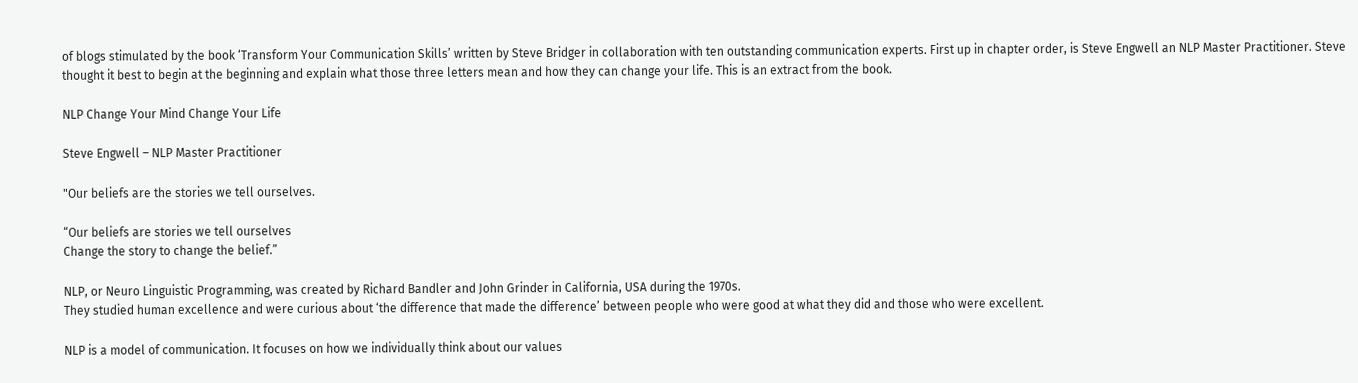of blogs stimulated by the book ‘Transform Your Communication Skills’ written by Steve Bridger in collaboration with ten outstanding communication experts. First up in chapter order, is Steve Engwell an NLP Master Practitioner. Steve thought it best to begin at the beginning and explain what those three letters mean and how they can change your life. This is an extract from the book.

NLP Change Your Mind Change Your Life

Steve Engwell – NLP Master Practitioner

"Our beliefs are the stories we tell ourselves.

“Our beliefs are stories we tell ourselves
Change the story to change the belief.”

NLP, or Neuro Linguistic Programming, was created by Richard Bandler and John Grinder in California, USA during the 1970s.
They studied human excellence and were curious about ‘the difference that made the difference’ between people who were good at what they did and those who were excellent.

NLP is a model of communication. It focuses on how we individually think about our values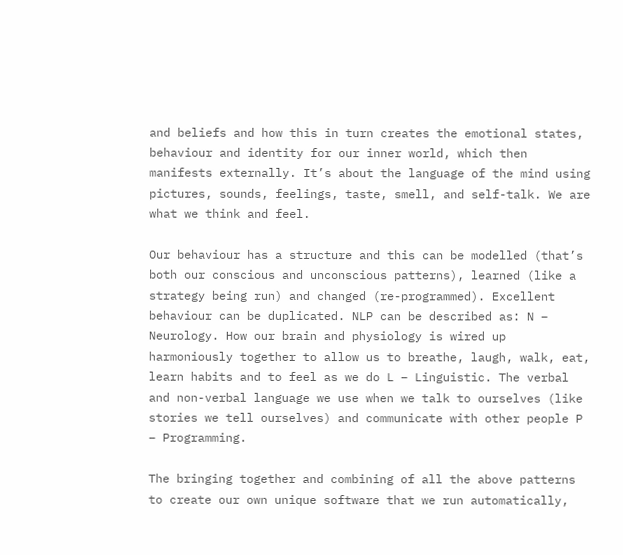and beliefs and how this in turn creates the emotional states, behaviour and identity for our inner world, which then manifests externally. It’s about the language of the mind using pictures, sounds, feelings, taste, smell, and self-talk. We are what we think and feel.

Our behaviour has a structure and this can be modelled (that’s both our conscious and unconscious patterns), learned (like a strategy being run) and changed (re-programmed). Excellent behaviour can be duplicated. NLP can be described as: N – Neurology. How our brain and physiology is wired up harmoniously together to allow us to breathe, laugh, walk, eat, learn habits and to feel as we do L – Linguistic. The verbal and non-verbal language we use when we talk to ourselves (like stories we tell ourselves) and communicate with other people P – Programming.

The bringing together and combining of all the above patterns to create our own unique software that we run automatically,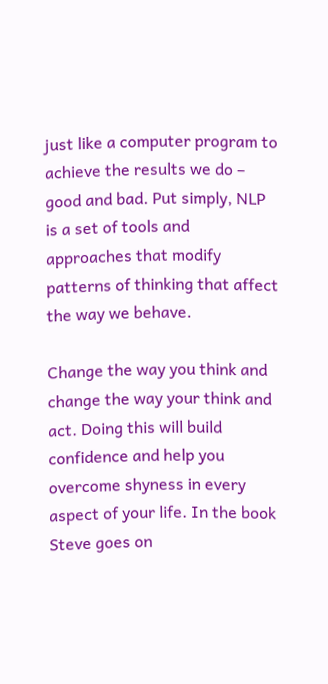just like a computer program to achieve the results we do – good and bad. Put simply, NLP is a set of tools and approaches that modify patterns of thinking that affect the way we behave.

Change the way you think and change the way your think and act. Doing this will build confidence and help you overcome shyness in every aspect of your life. In the book Steve goes on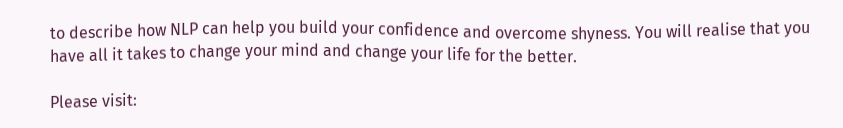to describe how NLP can help you build your confidence and overcome shyness. You will realise that you have all it takes to change your mind and change your life for the better.

Please visit: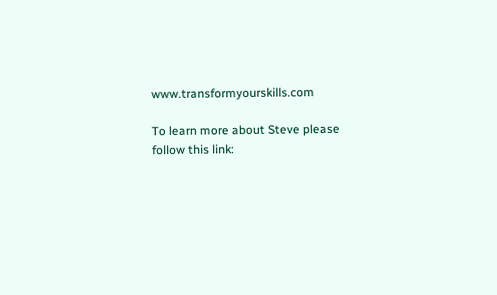www.transformyourskills.com

To learn more about Steve please follow this link: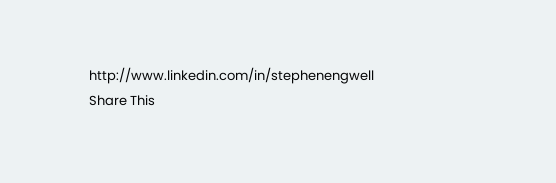http://www.linkedin.com/in/stephenengwell
Share This